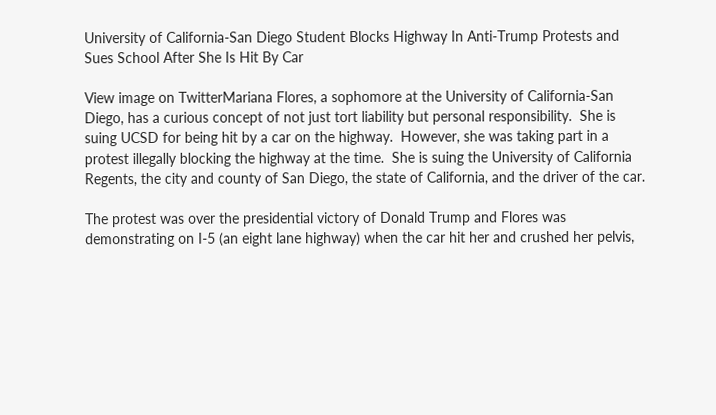University of California-San Diego Student Blocks Highway In Anti-Trump Protests and Sues School After She Is Hit By Car

View image on TwitterMariana Flores, a sophomore at the University of California-San Diego, has a curious concept of not just tort liability but personal responsibility.  She is suing UCSD for being hit by a car on the highway.  However, she was taking part in a protest illegally blocking the highway at the time.  She is suing the University of California Regents, the city and county of San Diego, the state of California, and the driver of the car.

The protest was over the presidential victory of Donald Trump and Flores was demonstrating on I-5 (an eight lane highway) when the car hit her and crushed her pelvis,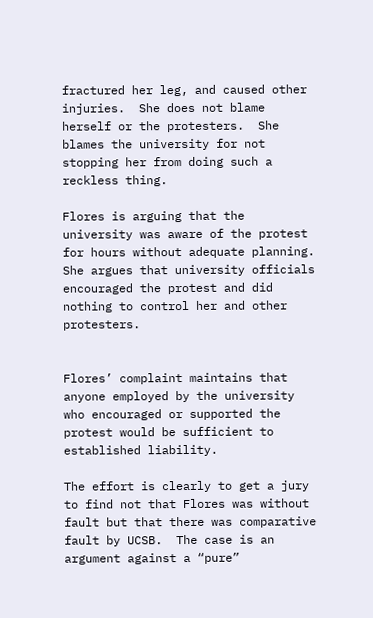fractured her leg, and caused other injuries.  She does not blame herself or the protesters.  She blames the university for not stopping her from doing such a reckless thing.

Flores is arguing that the university was aware of the protest for hours without adequate planning.  She argues that university officials encouraged the protest and did nothing to control her and other protesters.


Flores’ complaint maintains that anyone employed by the university who encouraged or supported the protest would be sufficient to established liability.

The effort is clearly to get a jury to find not that Flores was without fault but that there was comparative fault by UCSB.  The case is an argument against a “pure”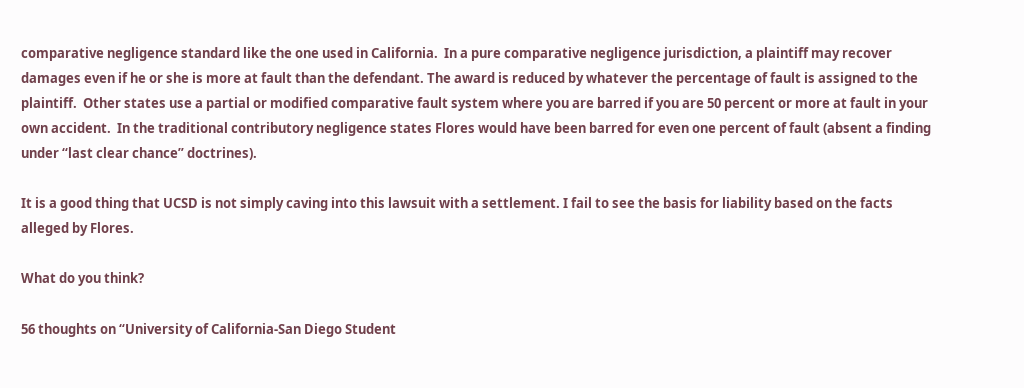comparative negligence standard like the one used in California.  In a pure comparative negligence jurisdiction, a plaintiff may recover damages even if he or she is more at fault than the defendant. The award is reduced by whatever the percentage of fault is assigned to the plaintiff.  Other states use a partial or modified comparative fault system where you are barred if you are 50 percent or more at fault in your own accident.  In the traditional contributory negligence states Flores would have been barred for even one percent of fault (absent a finding under “last clear chance” doctrines).

It is a good thing that UCSD is not simply caving into this lawsuit with a settlement. I fail to see the basis for liability based on the facts alleged by Flores.

What do you think?

56 thoughts on “University of California-San Diego Student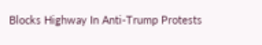Blocks Highway In Anti-Trump Protests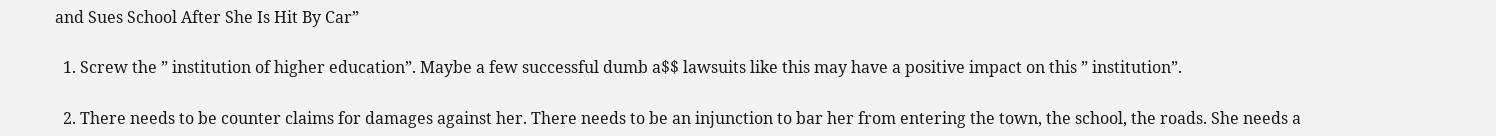and Sues School After She Is Hit By Car”

  1. Screw the ” institution of higher education”. Maybe a few successful dumb a$$ lawsuits like this may have a positive impact on this ” institution”.

  2. There needs to be counter claims for damages against her. There needs to be an injunction to bar her from entering the town, the school, the roads. She needs a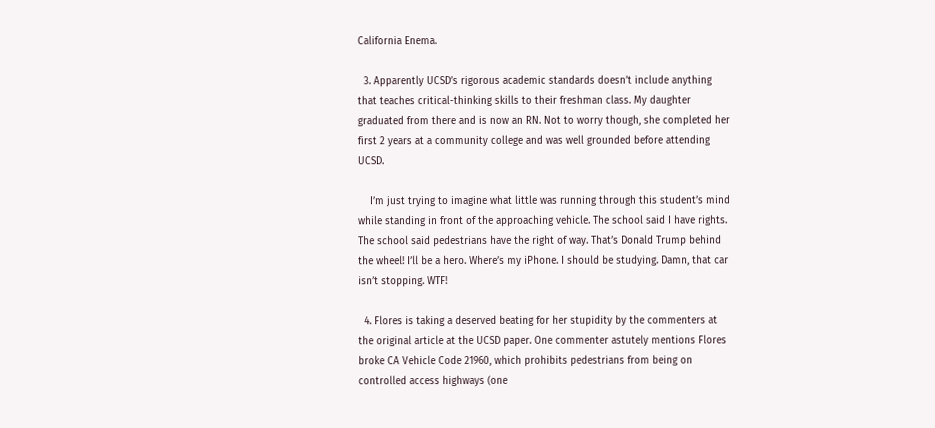California Enema.

  3. Apparently UCSD’s rigorous academic standards doesn’t include anything that teaches critical-thinking skills to their freshman class. My daughter graduated from there and is now an RN. Not to worry though, she completed her first 2 years at a community college and was well grounded before attending UCSD.

    I’m just trying to imagine what little was running through this student’s mind while standing in front of the approaching vehicle. The school said I have rights. The school said pedestrians have the right of way. That’s Donald Trump behind the wheel! I’ll be a hero. Where’s my iPhone. I should be studying. Damn, that car isn’t stopping. WTF!

  4. Flores is taking a deserved beating for her stupidity by the commenters at the original article at the UCSD paper. One commenter astutely mentions Flores broke CA Vehicle Code 21960, which prohibits pedestrians from being on controlled access highways (one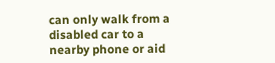can only walk from a disabled car to a nearby phone or aid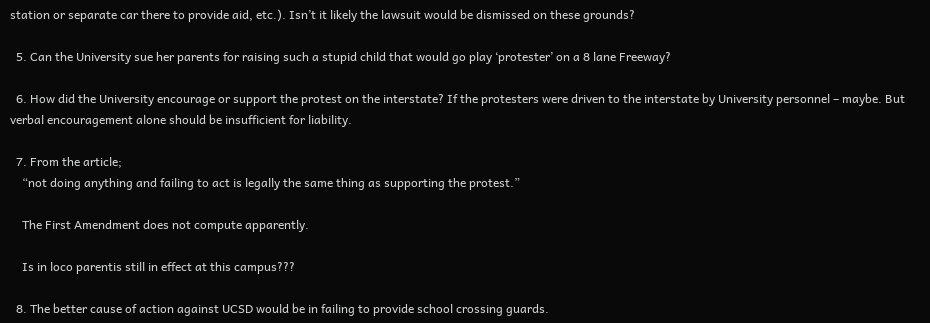station or separate car there to provide aid, etc.). Isn’t it likely the lawsuit would be dismissed on these grounds?

  5. Can the University sue her parents for raising such a stupid child that would go play ‘protester’ on a 8 lane Freeway?

  6. How did the University encourage or support the protest on the interstate? If the protesters were driven to the interstate by University personnel – maybe. But verbal encouragement alone should be insufficient for liability.

  7. From the article;
    “not doing anything and failing to act is legally the same thing as supporting the protest.”

    The First Amendment does not compute apparently.

    Is in loco parentis still in effect at this campus???

  8. The better cause of action against UCSD would be in failing to provide school crossing guards.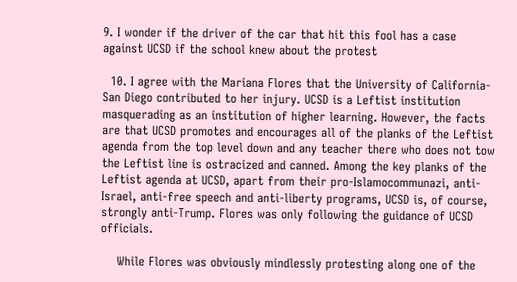9. I wonder if the driver of the car that hit this fool has a case against UCSD if the school knew about the protest

  10. I agree with the Mariana Flores that the University of California-San Diego contributed to her injury. UCSD is a Leftist institution masquerading as an institution of higher learning. However, the facts are that UCSD promotes and encourages all of the planks of the Leftist agenda from the top level down and any teacher there who does not tow the Leftist line is ostracized and canned. Among the key planks of the Leftist agenda at UCSD, apart from their pro-Islamocommunazi, anti-Israel, anti-free speech and anti-liberty programs, UCSD is, of course, strongly anti-Trump. Flores was only following the guidance of UCSD officials.

    While Flores was obviously mindlessly protesting along one of the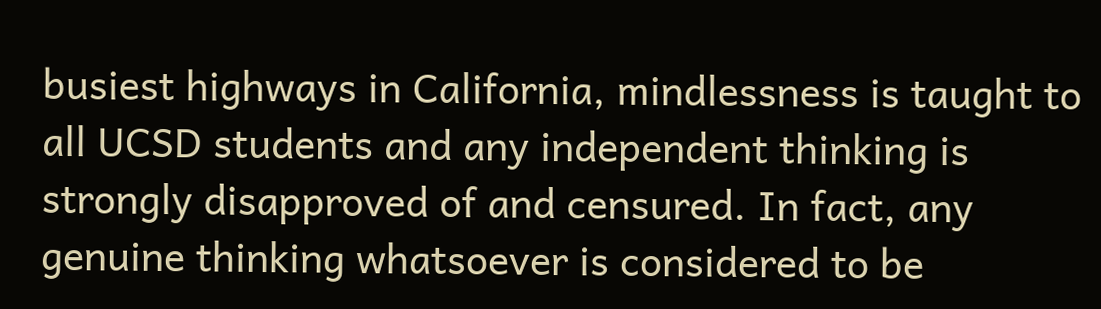busiest highways in California, mindlessness is taught to all UCSD students and any independent thinking is strongly disapproved of and censured. In fact, any genuine thinking whatsoever is considered to be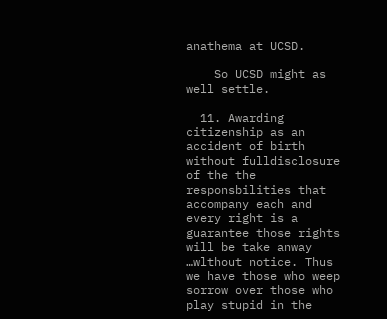anathema at UCSD.

    So UCSD might as well settle.

  11. Awarding citizenship as an accident of birth without fulldisclosure of the the responsbilities that accompany each and every right is a guarantee those rights will be take anway …wlthout notice. Thus we have those who weep sorrow over those who play stupid in the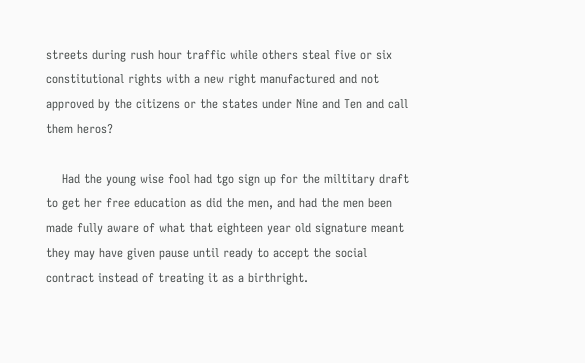streets during rush hour traffic while others steal five or six constitutional rights with a new right manufactured and not approved by the citizens or the states under Nine and Ten and call them heros?

    Had the young wise fool had tgo sign up for the miltitary draft to get her free education as did the men, and had the men been made fully aware of what that eighteen year old signature meant they may have given pause until ready to accept the social contract instead of treating it as a birthright.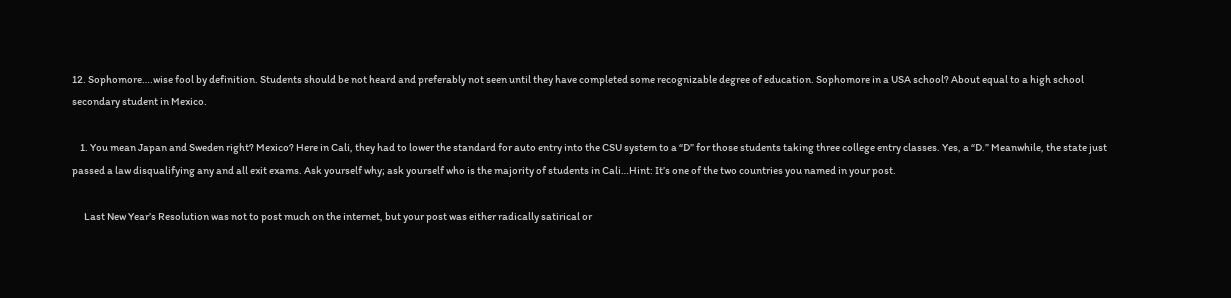12. Sophomore….wise fool by definition. Students should be not heard and preferably not seen until they have completed some recognizable degree of education. Sophomore in a USA school? About equal to a high school secondary student in Mexico.

    1. You mean Japan and Sweden right? Mexico? Here in Cali, they had to lower the standard for auto entry into the CSU system to a “D” for those students taking three college entry classes. Yes, a “D.” Meanwhile, the state just passed a law disqualifying any and all exit exams. Ask yourself why; ask yourself who is the majority of students in Cali…Hint: It’s one of the two countries you named in your post.

      Last New Year’s Resolution was not to post much on the internet, but your post was either radically satirical or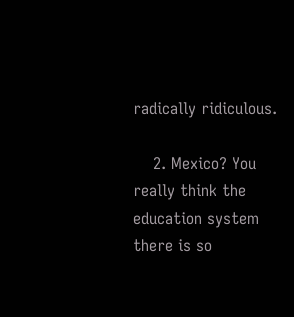radically ridiculous.

    2. Mexico? You really think the education system there is so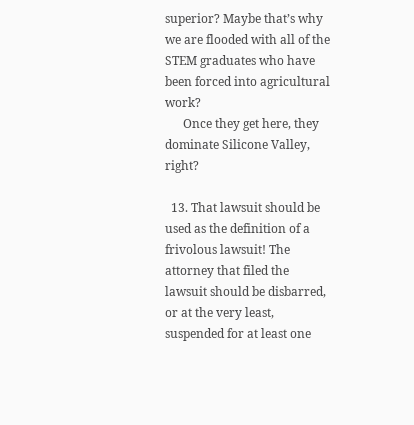superior? Maybe that’s why we are flooded with all of the STEM graduates who have been forced into agricultural work?
      Once they get here, they dominate Silicone Valley, right?

  13. That lawsuit should be used as the definition of a frivolous lawsuit! The attorney that filed the lawsuit should be disbarred, or at the very least, suspended for at least one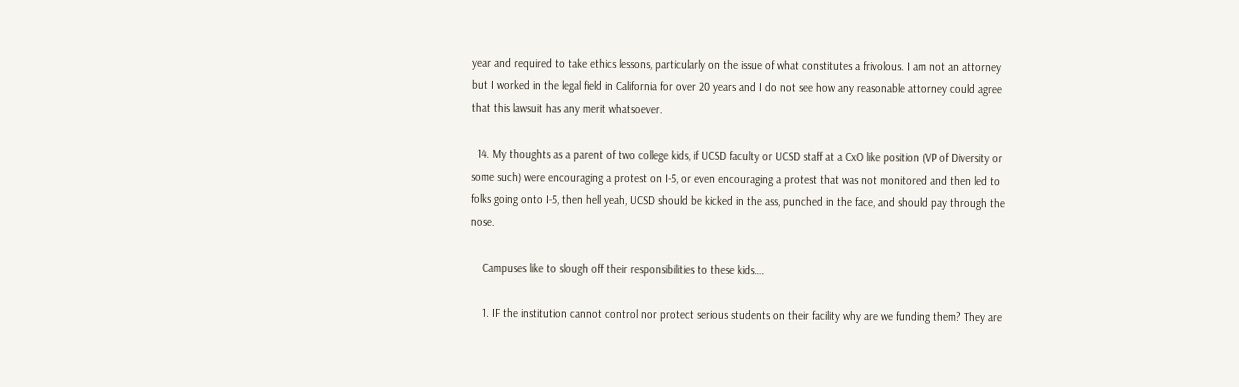year and required to take ethics lessons, particularly on the issue of what constitutes a frivolous. I am not an attorney but I worked in the legal field in California for over 20 years and I do not see how any reasonable attorney could agree that this lawsuit has any merit whatsoever.

  14. My thoughts as a parent of two college kids, if UCSD faculty or UCSD staff at a CxO like position (VP of Diversity or some such) were encouraging a protest on I-5, or even encouraging a protest that was not monitored and then led to folks going onto I-5, then hell yeah, UCSD should be kicked in the ass, punched in the face, and should pay through the nose.

    Campuses like to slough off their responsibilities to these kids….

    1. IF the institution cannot control nor protect serious students on their facility why are we funding them? They are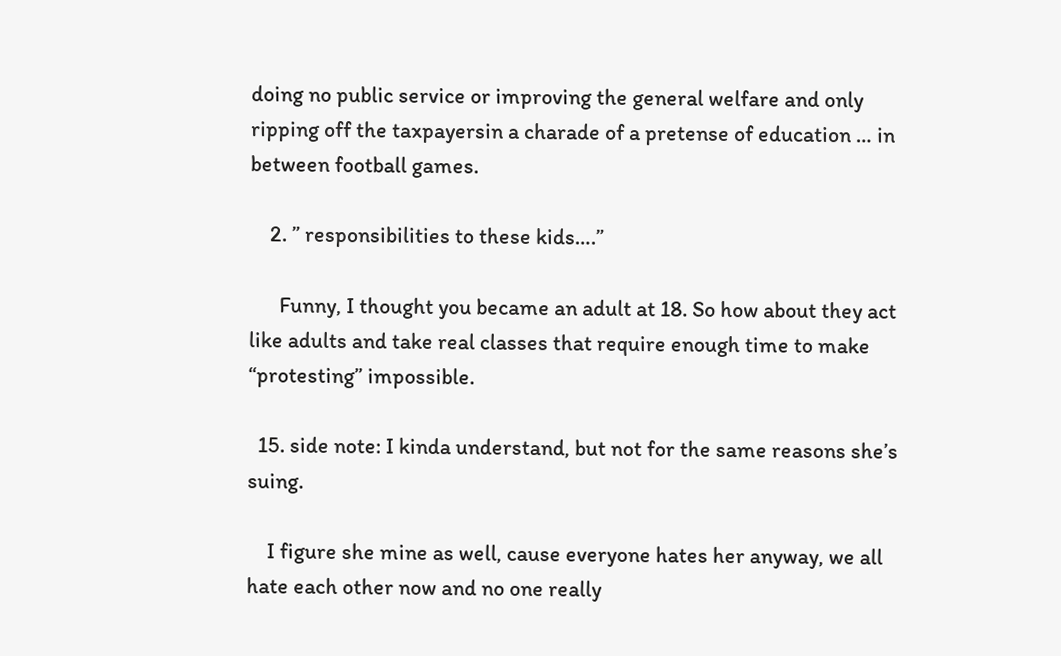doing no public service or improving the general welfare and only ripping off the taxpayersin a charade of a pretense of education … in between football games.

    2. ” responsibilities to these kids….”

      Funny, I thought you became an adult at 18. So how about they act like adults and take real classes that require enough time to make “protesting” impossible.

  15. side note: I kinda understand, but not for the same reasons she’s suing.

    I figure she mine as well, cause everyone hates her anyway, we all hate each other now and no one really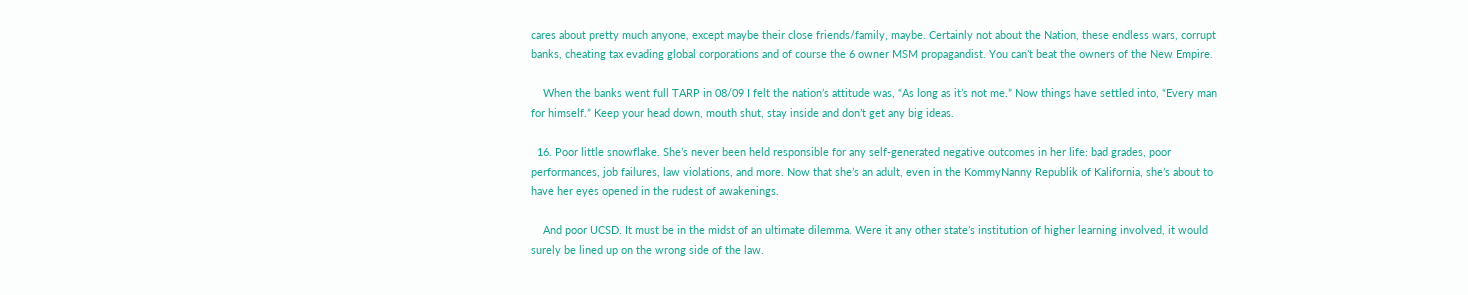cares about pretty much anyone, except maybe their close friends/family, maybe. Certainly not about the Nation, these endless wars, corrupt banks, cheating tax evading global corporations and of course the 6 owner MSM propagandist. You can’t beat the owners of the New Empire.

    When the banks went full TARP in 08/09 I felt the nation’s attitude was, “As long as it’s not me.” Now things have settled into, “Every man for himself.” Keep your head down, mouth shut, stay inside and don’t get any big ideas.

  16. Poor little snowflake. She’s never been held responsible for any self-generated negative outcomes in her life: bad grades, poor performances, job failures, law violations, and more. Now that she’s an adult, even in the KommyNanny Republik of Kalifornia, she’s about to have her eyes opened in the rudest of awakenings.

    And poor UCSD. It must be in the midst of an ultimate dilemma. Were it any other state’s institution of higher learning involved, it would surely be lined up on the wrong side of the law.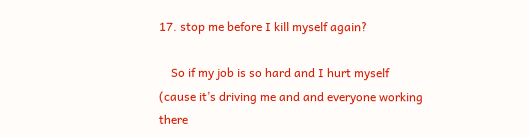17. stop me before I kill myself again?

    So if my job is so hard and I hurt myself (cause it’s driving me and and everyone working there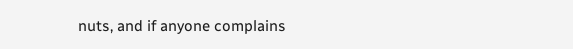nuts, and if anyone complains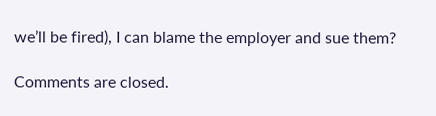we’ll be fired), I can blame the employer and sue them?

Comments are closed.